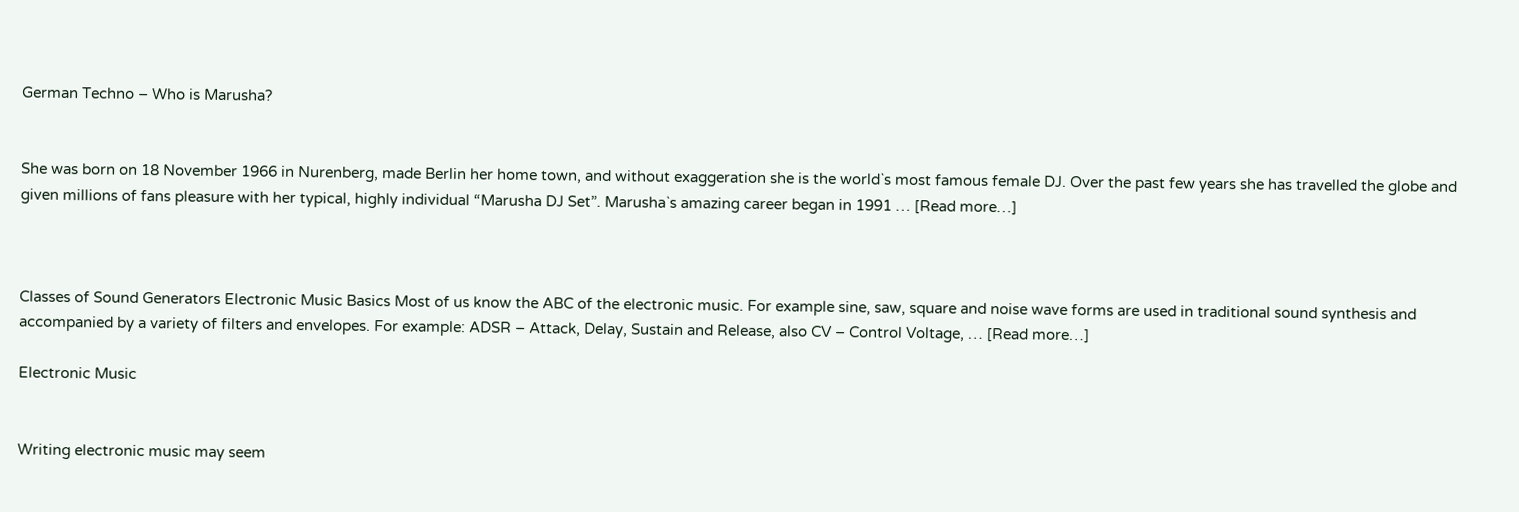German Techno – Who is Marusha?


She was born on 18 November 1966 in Nurenberg, made Berlin her home town, and without exaggeration she is the world`s most famous female DJ. Over the past few years she has travelled the globe and given millions of fans pleasure with her typical, highly individual “Marusha DJ Set”. Marusha`s amazing career began in 1991 … [Read more…]



Classes of Sound Generators Electronic Music Basics Most of us know the ABC of the electronic music. For example sine, saw, square and noise wave forms are used in traditional sound synthesis and accompanied by a variety of filters and envelopes. For example: ADSR – Attack, Delay, Sustain and Release, also CV – Control Voltage, … [Read more…]

Electronic Music


Writing electronic music may seem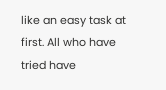like an easy task at first. All who have tried have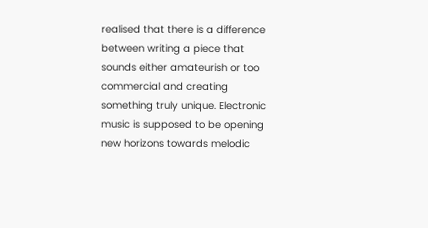realised that there is a difference between writing a piece that sounds either amateurish or too commercial and creating something truly unique. Electronic music is supposed to be opening new horizons towards melodic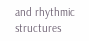and rhythmic structures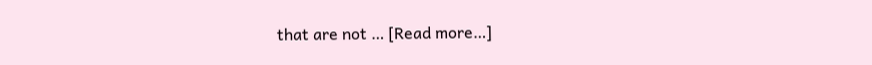that are not … [Read more…]